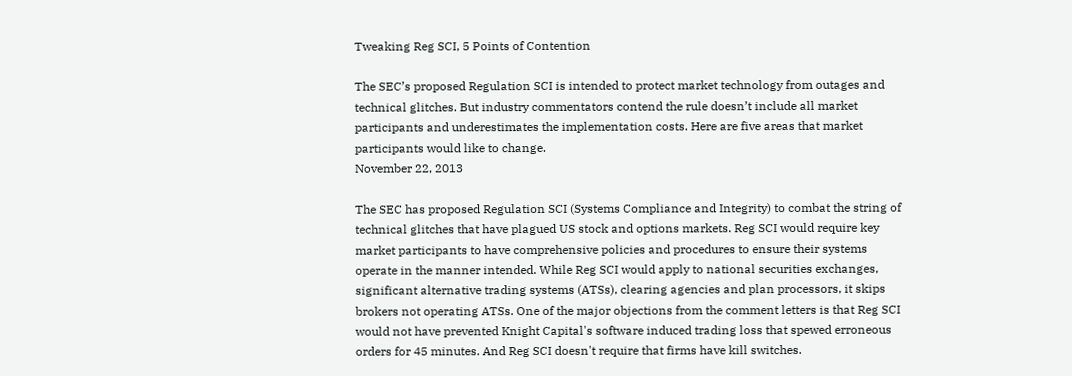Tweaking Reg SCI, 5 Points of Contention

The SEC’s proposed Regulation SCI is intended to protect market technology from outages and technical glitches. But industry commentators contend the rule doesn’t include all market participants and underestimates the implementation costs. Here are five areas that market participants would like to change.
November 22, 2013

The SEC has proposed Regulation SCI (Systems Compliance and Integrity) to combat the string of technical glitches that have plagued US stock and options markets. Reg SCI would require key market participants to have comprehensive policies and procedures to ensure their systems operate in the manner intended. While Reg SCI would apply to national securities exchanges, significant alternative trading systems (ATSs), clearing agencies and plan processors, it skips brokers not operating ATSs. One of the major objections from the comment letters is that Reg SCI would not have prevented Knight Capital's software induced trading loss that spewed erroneous orders for 45 minutes. And Reg SCI doesn't require that firms have kill switches.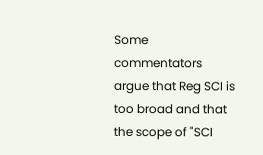Some commentators argue that Reg SCI is too broad and that the scope of "SCI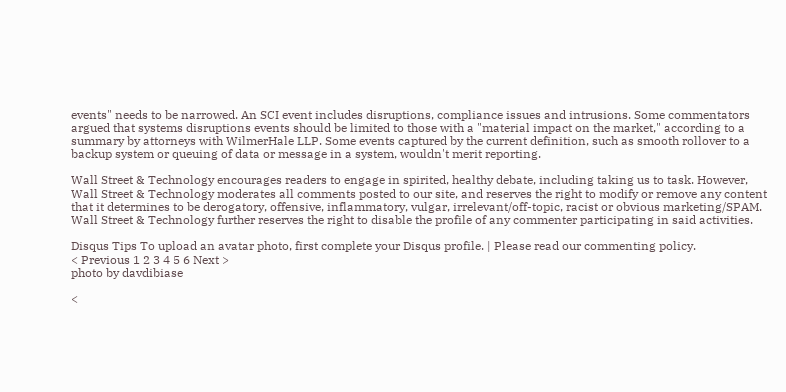events" needs to be narrowed. An SCI event includes disruptions, compliance issues and intrusions. Some commentators argued that systems disruptions events should be limited to those with a "material impact on the market," according to a summary by attorneys with WilmerHale LLP. Some events captured by the current definition, such as smooth rollover to a backup system or queuing of data or message in a system, wouldn't merit reporting.

Wall Street & Technology encourages readers to engage in spirited, healthy debate, including taking us to task. However, Wall Street & Technology moderates all comments posted to our site, and reserves the right to modify or remove any content that it determines to be derogatory, offensive, inflammatory, vulgar, irrelevant/off-topic, racist or obvious marketing/SPAM. Wall Street & Technology further reserves the right to disable the profile of any commenter participating in said activities.

Disqus Tips To upload an avatar photo, first complete your Disqus profile. | Please read our commenting policy.
< Previous 1 2 3 4 5 6 Next >
photo by davdibiase

<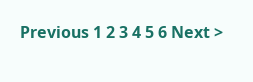Previous 1 2 3 4 5 6 Next >